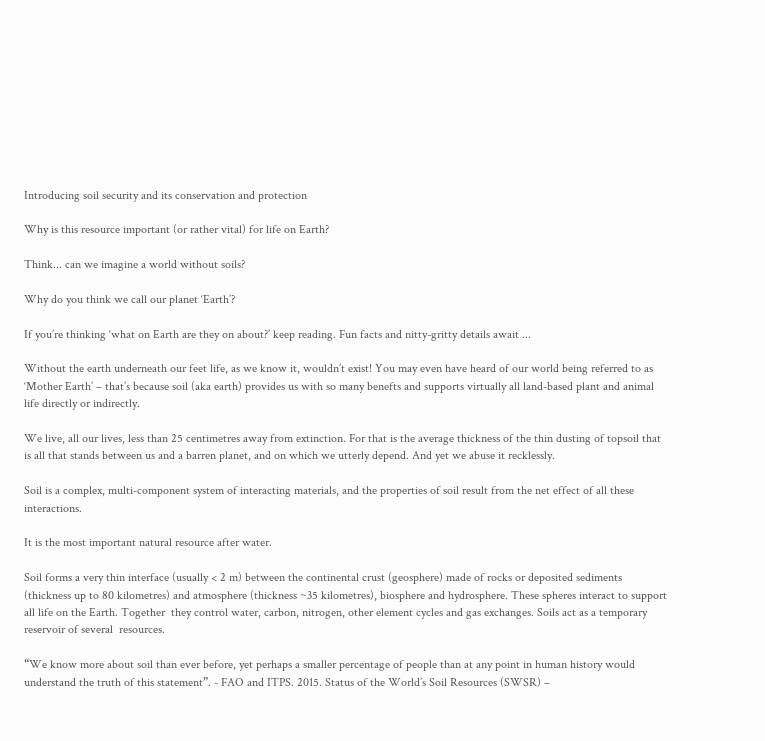Introducing soil security and its conservation and protection

Why is this resource important (or rather vital) for life on Earth?

Think... can we imagine a world without soils?

Why do you think we call our planet ‘Earth’?

If you’re thinking ‘what on Earth are they on about?’ keep reading. Fun facts and nitty-gritty details await ...

Without the earth underneath our feet life, as we know it, wouldn’t exist! You may even have heard of our world being referred to as ‘Mother Earth’ – that’s because soil (aka earth) provides us with so many benefts and supports virtually all land-based plant and animal life directly or indirectly.

We live, all our lives, less than 25 centimetres away from extinction. For that is the average thickness of the thin dusting of topsoil that is all that stands between us and a barren planet, and on which we utterly depend. And yet we abuse it recklessly.

Soil is a complex, multi-component system of interacting materials, and the properties of soil result from the net effect of all these interactions.

It is the most important natural resource after water.

Soil forms a very thin interface (usually < 2 m) between the continental crust (geosphere) made of rocks or deposited sediments (thickness up to 80 kilometres) and atmosphere (thickness ~35 kilometres), biosphere and hydrosphere. These spheres interact to support all life on the Earth. Together  they control water, carbon, nitrogen, other element cycles and gas exchanges. Soils act as a temporary  reservoir of several  resources.

“We know more about soil than ever before, yet perhaps a smaller percentage of people than at any point in human history would understand the truth of this statement”. - FAO and ITPS. 2015. Status of the World’s Soil Resources (SWSR) –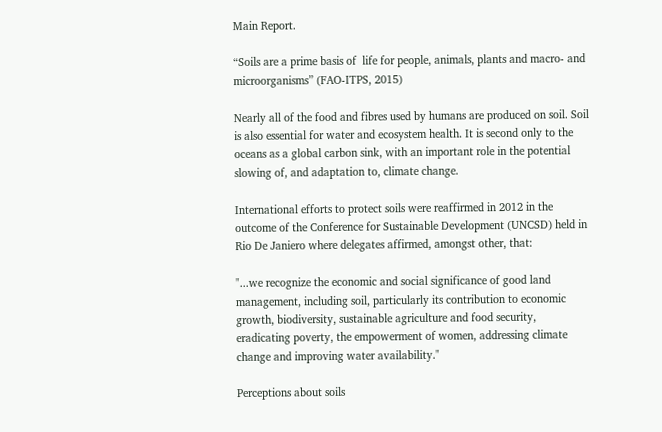Main Report.

“Soils are a prime basis of  life for people, animals, plants and macro- and microorganisms” (FAO-ITPS, 2015)

Nearly all of the food and fibres used by humans are produced on soil. Soil is also essential for water and ecosystem health. It is second only to the oceans as a global carbon sink, with an important role in the potential slowing of, and adaptation to, climate change.

International efforts to protect soils were reaffirmed in 2012 in the outcome of the Conference for Sustainable Development (UNCSD) held in Rio De Janiero where delegates affirmed, amongst other, that:

"...we recognize the economic and social significance of good land management, including soil, particularly its contribution to economic growth, biodiversity, sustainable agriculture and food security, eradicating poverty, the empowerment of women, addressing climate change and improving water availability."

Perceptions about soils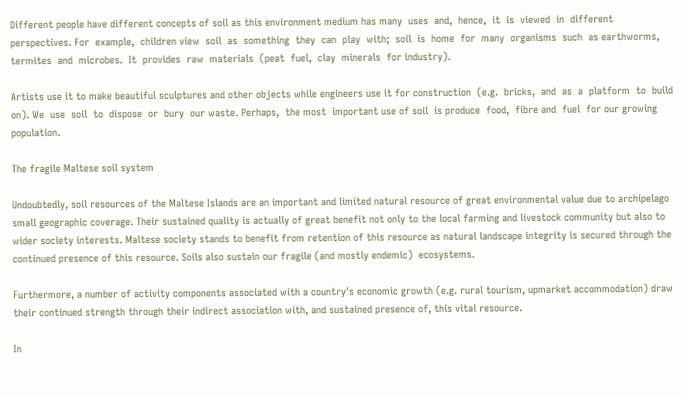Different people have different concepts of soil as this environment medium has many  uses  and,  hence,  it  is  viewed  in  different  perspectives. For  example,  children view  soil  as  something  they  can  play  with;  soil  is  home  for  many  organisms  such  as earthworms,  termites  and  microbes.  It  provides  raw  materials  (peat  fuel,  clay  minerals  for industry).

Artists use it to make beautiful sculptures and other objects while engineers use it for construction  (e.g.  bricks,  and  as  a  platform  to  build  on). We  use  soil  to  dispose  or  bury  our waste. Perhaps,  the most  important use of soil  is produce  food,  fibre and  fuel  for our growing population.

The fragile Maltese soil system

Undoubtedly, soil resources of the Maltese Islands are an important and limited natural resource of great environmental value due to archipelago small geographic coverage. Their sustained quality is actually of great benefit not only to the local farming and livestock community but also to wider society interests. Maltese society stands to benefit from retention of this resource as natural landscape integrity is secured through the continued presence of this resource. Soils also sustain our fragile (and mostly endemic)  ecosystems.

Furthermore, a number of activity components associated with a country's economic growth (e.g. rural tourism, upmarket accommodation) draw their continued strength through their indirect association with, and sustained presence of, this vital resource.

In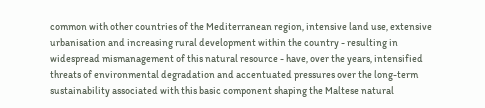common with other countries of the Mediterranean region, intensive land use, extensive urbanisation and increasing rural development within the country - resulting in widespread mismanagement of this natural resource - have, over the years, intensified threats of environmental degradation and accentuated pressures over the long-term sustainability associated with this basic component shaping the Maltese natural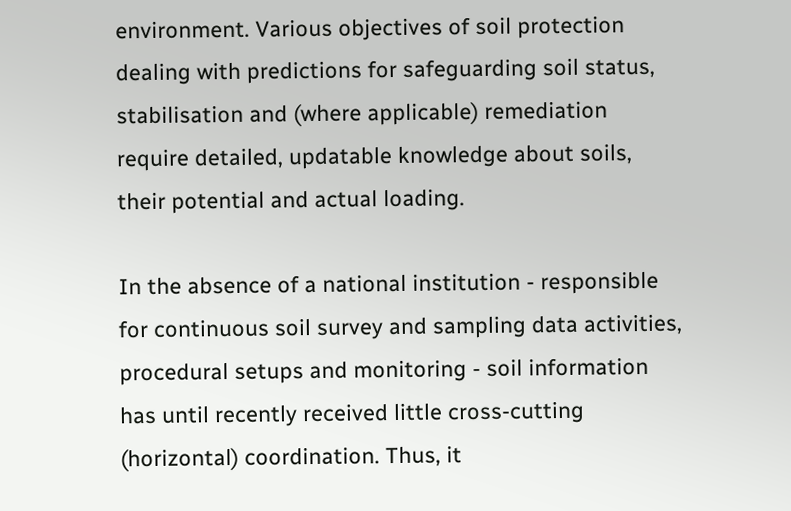environment. Various objectives of soil protection dealing with predictions for safeguarding soil status, stabilisation and (where applicable) remediation require detailed, updatable knowledge about soils, their potential and actual loading.

In the absence of a national institution - responsible for continuous soil survey and sampling data activities, procedural setups and monitoring - soil information has until recently received little cross-cutting (horizontal) coordination. Thus, it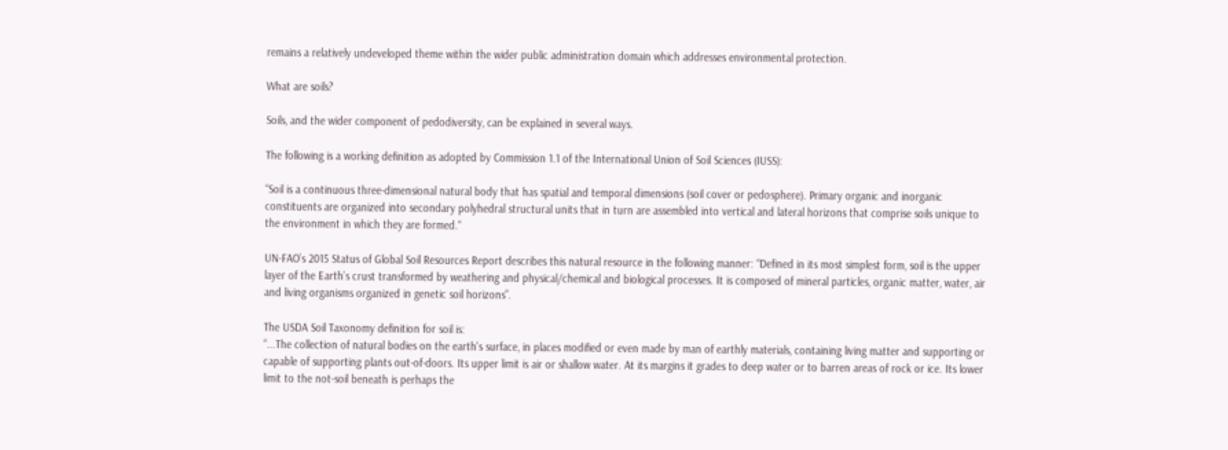remains a relatively undeveloped theme within the wider public administration domain which addresses environmental protection.

What are soils?

Soils, and the wider component of pedodiversity, can be explained in several ways.

The following is a working definition as adopted by Commission 1.1 of the International Union of Soil Sciences (IUSS):

“Soil is a continuous three-dimensional natural body that has spatial and temporal dimensions (soil cover or pedosphere). Primary organic and inorganic constituents are organized into secondary polyhedral structural units that in turn are assembled into vertical and lateral horizons that comprise soils unique to the environment in which they are formed.“

UN-FAO’s 2015 Status of Global Soil Resources Report describes this natural resource in the following manner: “Defined in its most simplest form, soil is the upper layer of the Earth’s crust transformed by weathering and physical/chemical and biological processes. It is composed of mineral particles, organic matter, water, air and living organisms organized in genetic soil horizons”.

The USDA Soil Taxonomy definition for soil is:
“...The collection of natural bodies on the earth's surface, in places modified or even made by man of earthly materials, containing living matter and supporting or capable of supporting plants out-of-doors. Its upper limit is air or shallow water. At its margins it grades to deep water or to barren areas of rock or ice. Its lower limit to the not-soil beneath is perhaps the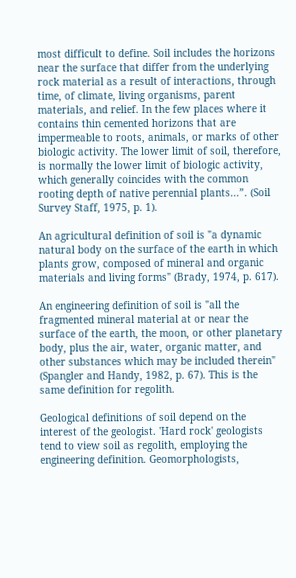most difficult to define. Soil includes the horizons near the surface that differ from the underlying rock material as a result of interactions, through time, of climate, living organisms, parent materials, and relief. In the few places where it contains thin cemented horizons that are impermeable to roots, animals, or marks of other biologic activity. The lower limit of soil, therefore, is normally the lower limit of biologic activity, which generally coincides with the common rooting depth of native perennial plants...”. (Soil Survey Staff, 1975, p. 1).

An agricultural definition of soil is "a dynamic natural body on the surface of the earth in which plants grow, composed of mineral and organic materials and living forms" (Brady, 1974, p. 617).

An engineering definition of soil is "all the fragmented mineral material at or near the surface of the earth, the moon, or other planetary body, plus the air, water, organic matter, and other substances which may be included therein" (Spangler and Handy, 1982, p. 67). This is the same definition for regolith.

Geological definitions of soil depend on the interest of the geologist. 'Hard rock' geologists tend to view soil as regolith, employing the engineering definition. Geomorphologists,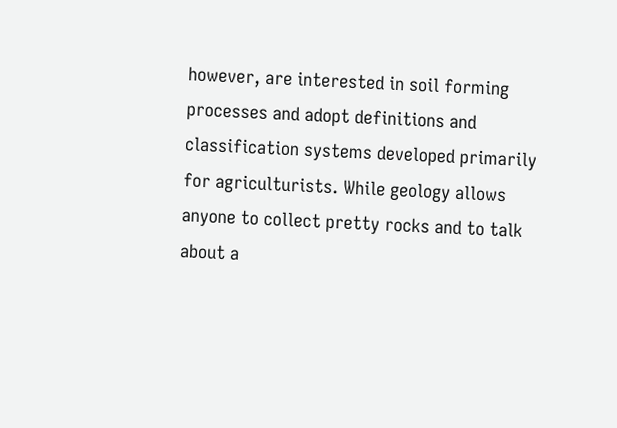however, are interested in soil forming processes and adopt definitions and classification systems developed primarily for agriculturists. While geology allows anyone to collect pretty rocks and to talk about a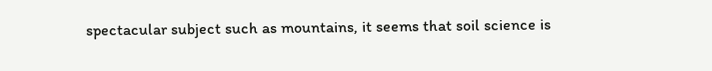spectacular subject such as mountains, it seems that soil science is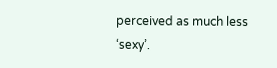perceived as much less ‘sexy’.